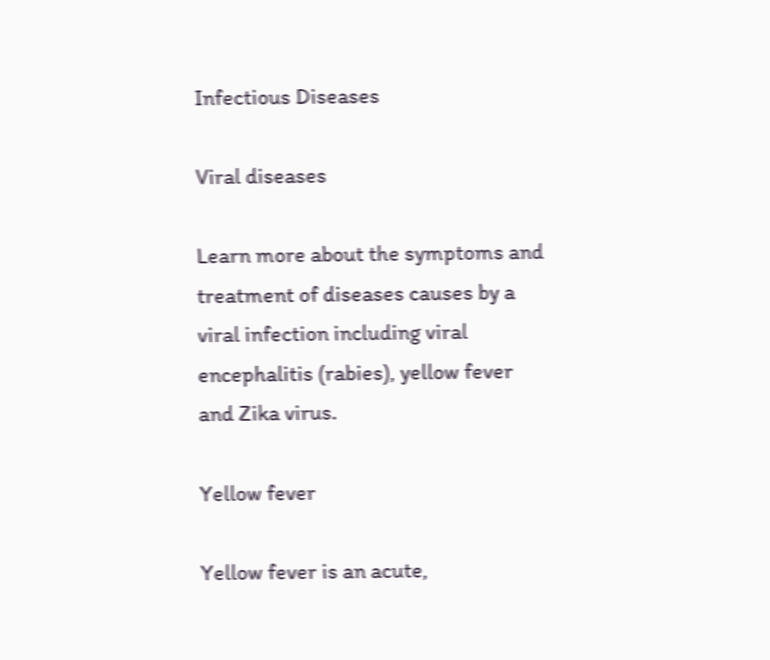Infectious Diseases

Viral diseases

Learn more about the symptoms and treatment of diseases causes by a viral infection including viral encephalitis (rabies), yellow fever and Zika virus.

Yellow fever

Yellow fever is an acute,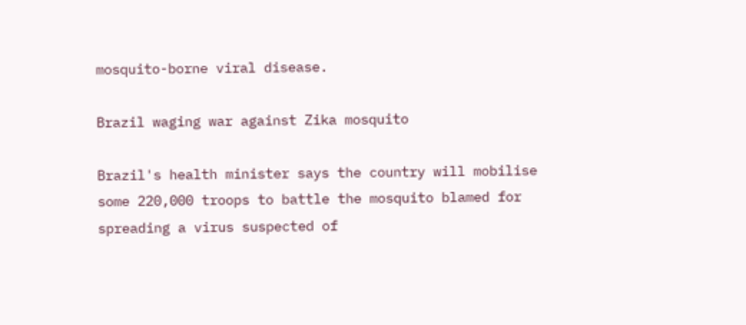mosquito-borne viral disease.

Brazil waging war against Zika mosquito

Brazil's health minister says the country will mobilise some 220,000 troops to battle the mosquito blamed for spreading a virus suspected of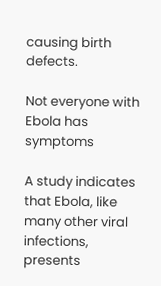causing birth defects.

Not everyone with Ebola has symptoms

A study indicates that Ebola, like many other viral infections, presents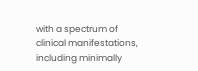with a spectrum of clinical manifestations, including minimally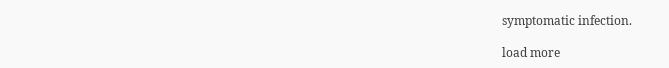symptomatic infection.

load more